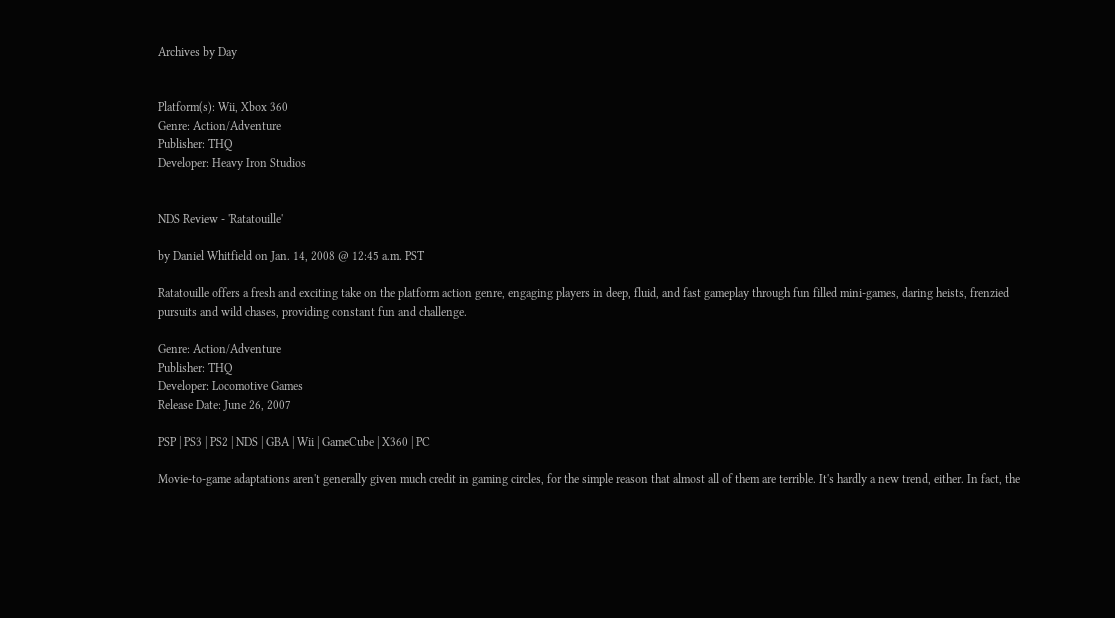Archives by Day


Platform(s): Wii, Xbox 360
Genre: Action/Adventure
Publisher: THQ
Developer: Heavy Iron Studios


NDS Review - 'Ratatouille'

by Daniel Whitfield on Jan. 14, 2008 @ 12:45 a.m. PST

Ratatouille offers a fresh and exciting take on the platform action genre, engaging players in deep, fluid, and fast gameplay through fun filled mini-games, daring heists, frenzied pursuits and wild chases, providing constant fun and challenge.

Genre: Action/Adventure
Publisher: THQ
Developer: Locomotive Games
Release Date: June 26, 2007

PSP | PS3 | PS2 | NDS | GBA | Wii | GameCube | X360 | PC

Movie-to-game adaptations aren't generally given much credit in gaming circles, for the simple reason that almost all of them are terrible. It's hardly a new trend, either. In fact, the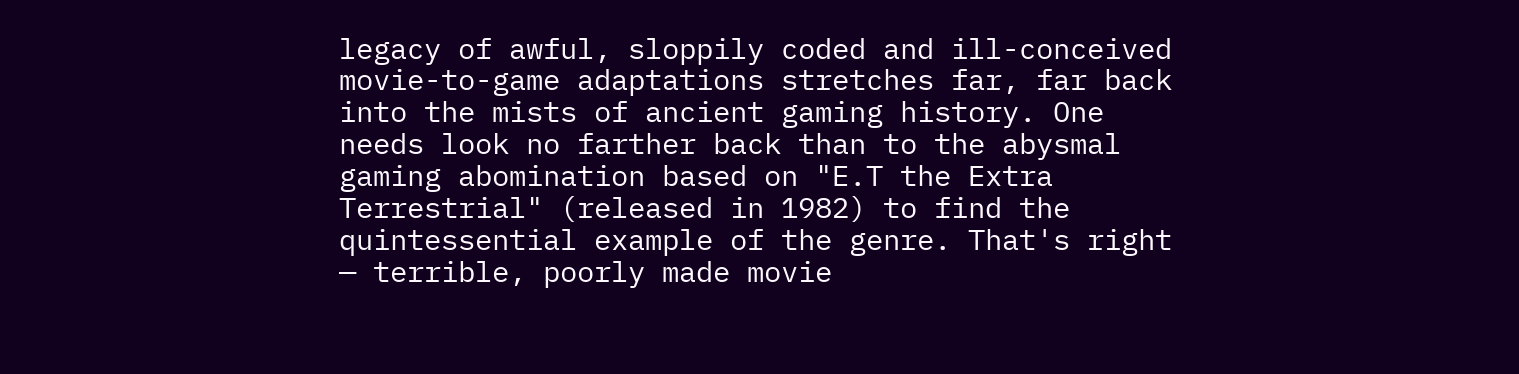legacy of awful, sloppily coded and ill-conceived movie-to-game adaptations stretches far, far back into the mists of ancient gaming history. One needs look no farther back than to the abysmal gaming abomination based on "E.T the Extra Terrestrial" (released in 1982) to find the quintessential example of the genre. That's right — terrible, poorly made movie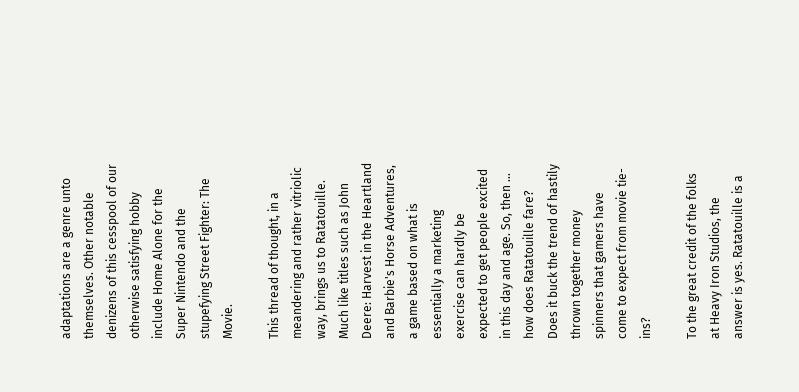adaptations are a genre unto themselves. Other notable denizens of this cesspool of our otherwise satisfying hobby include Home Alone for the Super Nintendo and the stupefying Street Fighter: The Movie.

This thread of thought, in a meandering and rather vitriolic way, brings us to Ratatouille. Much like titles such as John Deere: Harvest in the Heartland and Barbie's Horse Adventures, a game based on what is essentially a marketing exercise can hardly be expected to get people excited in this day and age. So, then … how does Ratatouille fare? Does it buck the trend of hastily thrown together money spinners that gamers have come to expect from movie tie-ins?

To the great credit of the folks at Heavy Iron Studios, the answer is yes. Ratatouille is a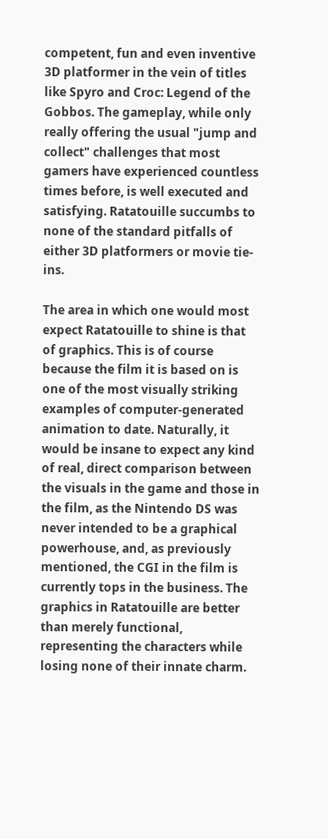competent, fun and even inventive 3D platformer in the vein of titles like Spyro and Croc: Legend of the Gobbos. The gameplay, while only really offering the usual "jump and collect" challenges that most gamers have experienced countless times before, is well executed and satisfying. Ratatouille succumbs to none of the standard pitfalls of either 3D platformers or movie tie-ins.

The area in which one would most expect Ratatouille to shine is that of graphics. This is of course because the film it is based on is one of the most visually striking examples of computer-generated animation to date. Naturally, it would be insane to expect any kind of real, direct comparison between the visuals in the game and those in the film, as the Nintendo DS was never intended to be a graphical powerhouse, and, as previously mentioned, the CGI in the film is currently tops in the business. The graphics in Ratatouille are better than merely functional, representing the characters while losing none of their innate charm.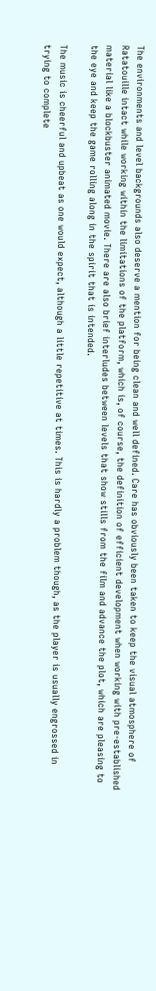The environments and level backgrounds also deserve a mention for being clean and well defined. Care has obviously been taken to keep the visual atmosphere of Ratatouille intact while working within the limitations of the platform, which is, of course, the definition of efficient development when working with pre-established material like a blockbuster animated movie. There are also brief interludes between levels that show stills from the film and advance the plot, which are pleasing to the eye and keep the game rolling along in the spirit that is intended.

The music is cheerful and upbeat as one would expect, although a little repetitive at times. This is hardly a problem though, as the player is usually engrossed in trying to complete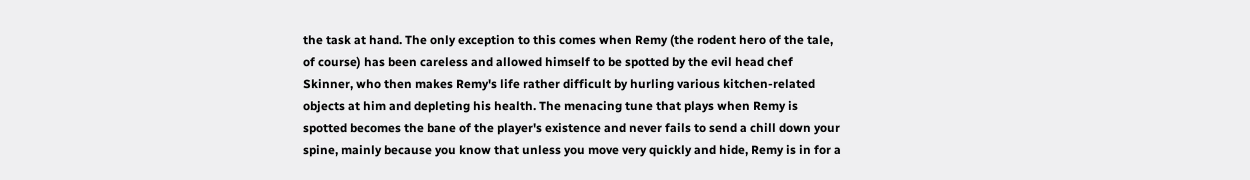the task at hand. The only exception to this comes when Remy (the rodent hero of the tale, of course) has been careless and allowed himself to be spotted by the evil head chef Skinner, who then makes Remy's life rather difficult by hurling various kitchen-related objects at him and depleting his health. The menacing tune that plays when Remy is spotted becomes the bane of the player's existence and never fails to send a chill down your spine, mainly because you know that unless you move very quickly and hide, Remy is in for a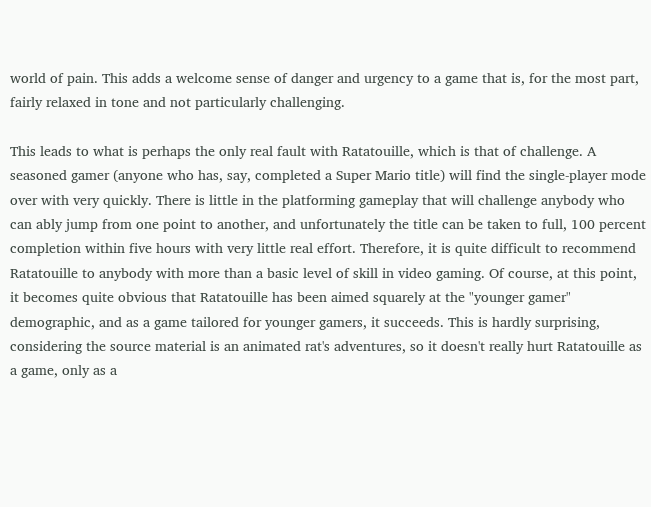world of pain. This adds a welcome sense of danger and urgency to a game that is, for the most part, fairly relaxed in tone and not particularly challenging.

This leads to what is perhaps the only real fault with Ratatouille, which is that of challenge. A seasoned gamer (anyone who has, say, completed a Super Mario title) will find the single-player mode over with very quickly. There is little in the platforming gameplay that will challenge anybody who can ably jump from one point to another, and unfortunately the title can be taken to full, 100 percent completion within five hours with very little real effort. Therefore, it is quite difficult to recommend Ratatouille to anybody with more than a basic level of skill in video gaming. Of course, at this point, it becomes quite obvious that Ratatouille has been aimed squarely at the "younger gamer" demographic, and as a game tailored for younger gamers, it succeeds. This is hardly surprising, considering the source material is an animated rat's adventures, so it doesn't really hurt Ratatouille as a game, only as a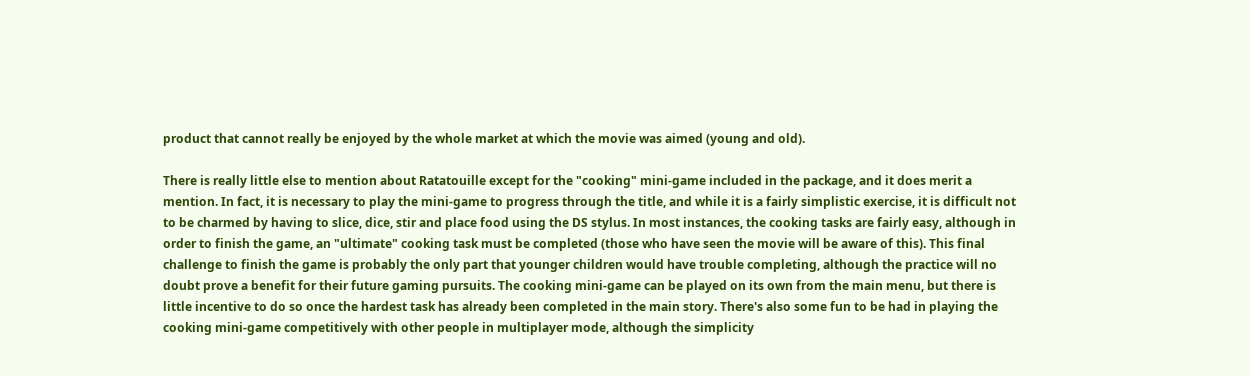product that cannot really be enjoyed by the whole market at which the movie was aimed (young and old).

There is really little else to mention about Ratatouille except for the "cooking" mini-game included in the package, and it does merit a mention. In fact, it is necessary to play the mini-game to progress through the title, and while it is a fairly simplistic exercise, it is difficult not to be charmed by having to slice, dice, stir and place food using the DS stylus. In most instances, the cooking tasks are fairly easy, although in order to finish the game, an "ultimate" cooking task must be completed (those who have seen the movie will be aware of this). This final challenge to finish the game is probably the only part that younger children would have trouble completing, although the practice will no doubt prove a benefit for their future gaming pursuits. The cooking mini-game can be played on its own from the main menu, but there is little incentive to do so once the hardest task has already been completed in the main story. There's also some fun to be had in playing the cooking mini-game competitively with other people in multiplayer mode, although the simplicity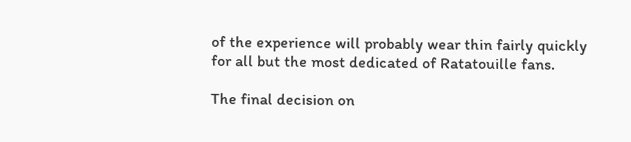of the experience will probably wear thin fairly quickly for all but the most dedicated of Ratatouille fans.

The final decision on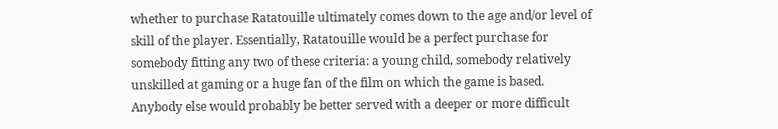whether to purchase Ratatouille ultimately comes down to the age and/or level of skill of the player. Essentially, Ratatouille would be a perfect purchase for somebody fitting any two of these criteria: a young child, somebody relatively unskilled at gaming or a huge fan of the film on which the game is based. Anybody else would probably be better served with a deeper or more difficult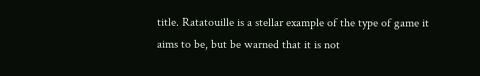title. Ratatouille is a stellar example of the type of game it aims to be, but be warned that it is not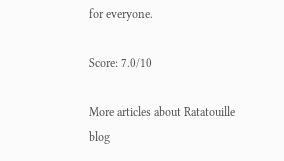for everyone.

Score: 7.0/10

More articles about Ratatouille
blog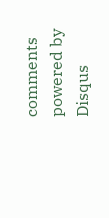comments powered by Disqus